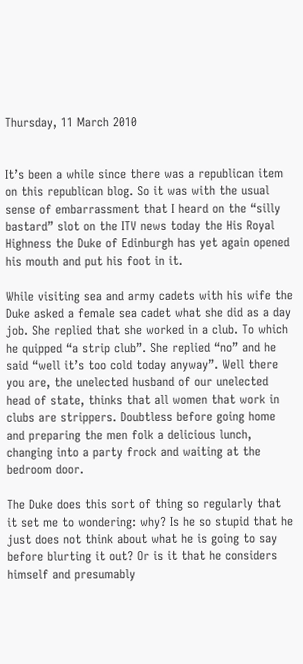Thursday, 11 March 2010


It’s been a while since there was a republican item on this republican blog. So it was with the usual sense of embarrassment that I heard on the “silly bastard” slot on the ITV news today the His Royal Highness the Duke of Edinburgh has yet again opened his mouth and put his foot in it.

While visiting sea and army cadets with his wife the Duke asked a female sea cadet what she did as a day job. She replied that she worked in a club. To which he quipped “a strip club”. She replied “no” and he said “well it’s too cold today anyway”. Well there you are, the unelected husband of our unelected head of state, thinks that all women that work in clubs are strippers. Doubtless before going home and preparing the men folk a delicious lunch, changing into a party frock and waiting at the bedroom door.

The Duke does this sort of thing so regularly that it set me to wondering: why? Is he so stupid that he just does not think about what he is going to say before blurting it out? Or is it that he considers himself and presumably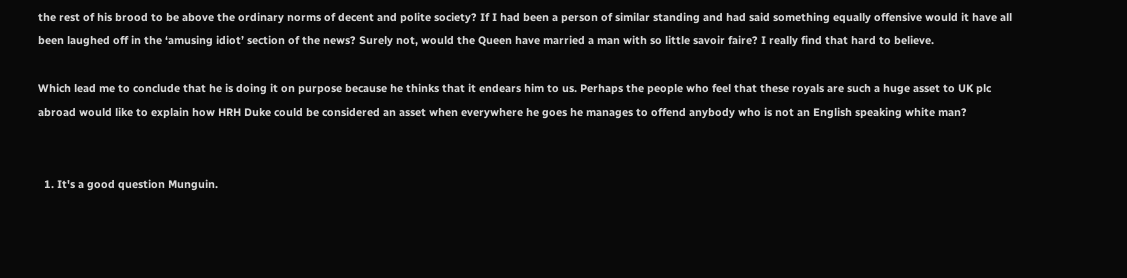the rest of his brood to be above the ordinary norms of decent and polite society? If I had been a person of similar standing and had said something equally offensive would it have all been laughed off in the ‘amusing idiot’ section of the news? Surely not, would the Queen have married a man with so little savoir faire? I really find that hard to believe.

Which lead me to conclude that he is doing it on purpose because he thinks that it endears him to us. Perhaps the people who feel that these royals are such a huge asset to UK plc abroad would like to explain how HRH Duke could be considered an asset when everywhere he goes he manages to offend anybody who is not an English speaking white man?


  1. It's a good question Munguin.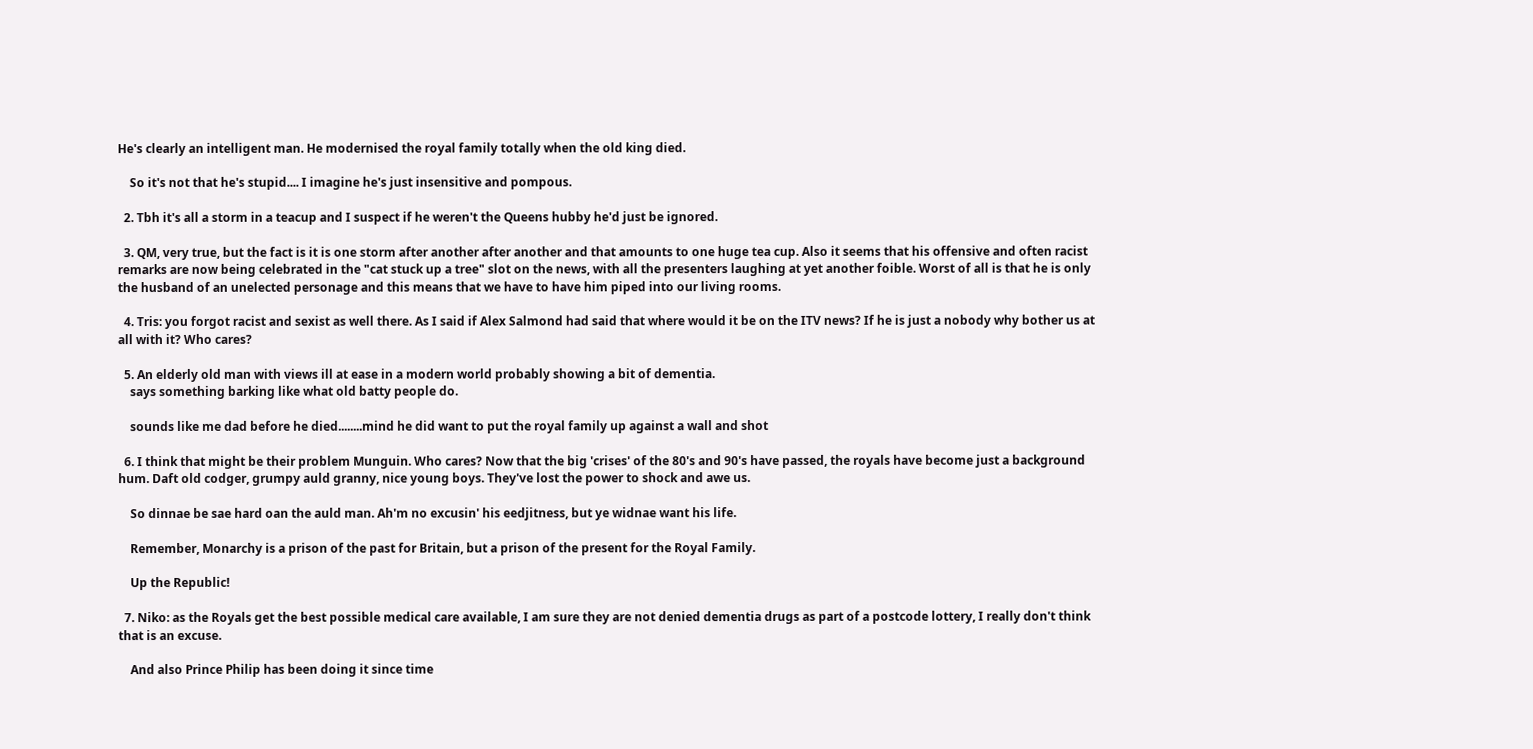He's clearly an intelligent man. He modernised the royal family totally when the old king died.

    So it's not that he's stupid.... I imagine he's just insensitive and pompous.

  2. Tbh it's all a storm in a teacup and I suspect if he weren't the Queens hubby he'd just be ignored.

  3. QM, very true, but the fact is it is one storm after another after another and that amounts to one huge tea cup. Also it seems that his offensive and often racist remarks are now being celebrated in the "cat stuck up a tree" slot on the news, with all the presenters laughing at yet another foible. Worst of all is that he is only the husband of an unelected personage and this means that we have to have him piped into our living rooms.

  4. Tris: you forgot racist and sexist as well there. As I said if Alex Salmond had said that where would it be on the ITV news? If he is just a nobody why bother us at all with it? Who cares?

  5. An elderly old man with views ill at ease in a modern world probably showing a bit of dementia.
    says something barking like what old batty people do.

    sounds like me dad before he died........mind he did want to put the royal family up against a wall and shot

  6. I think that might be their problem Munguin. Who cares? Now that the big 'crises' of the 80's and 90's have passed, the royals have become just a background hum. Daft old codger, grumpy auld granny, nice young boys. They've lost the power to shock and awe us.

    So dinnae be sae hard oan the auld man. Ah'm no excusin' his eedjitness, but ye widnae want his life.

    Remember, Monarchy is a prison of the past for Britain, but a prison of the present for the Royal Family.

    Up the Republic!

  7. Niko: as the Royals get the best possible medical care available, I am sure they are not denied dementia drugs as part of a postcode lottery, I really don't think that is an excuse.

    And also Prince Philip has been doing it since time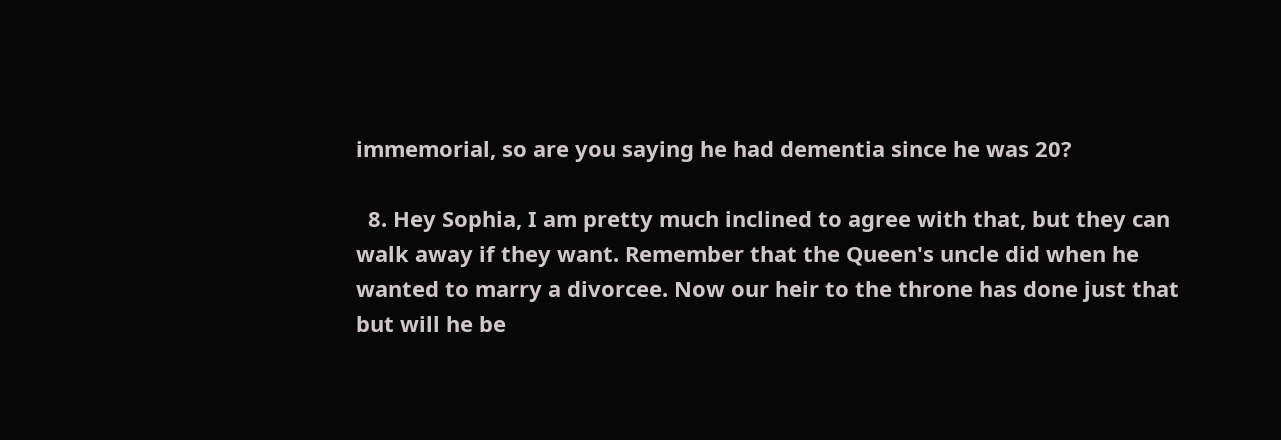immemorial, so are you saying he had dementia since he was 20?

  8. Hey Sophia, I am pretty much inclined to agree with that, but they can walk away if they want. Remember that the Queen's uncle did when he wanted to marry a divorcee. Now our heir to the throne has done just that but will he be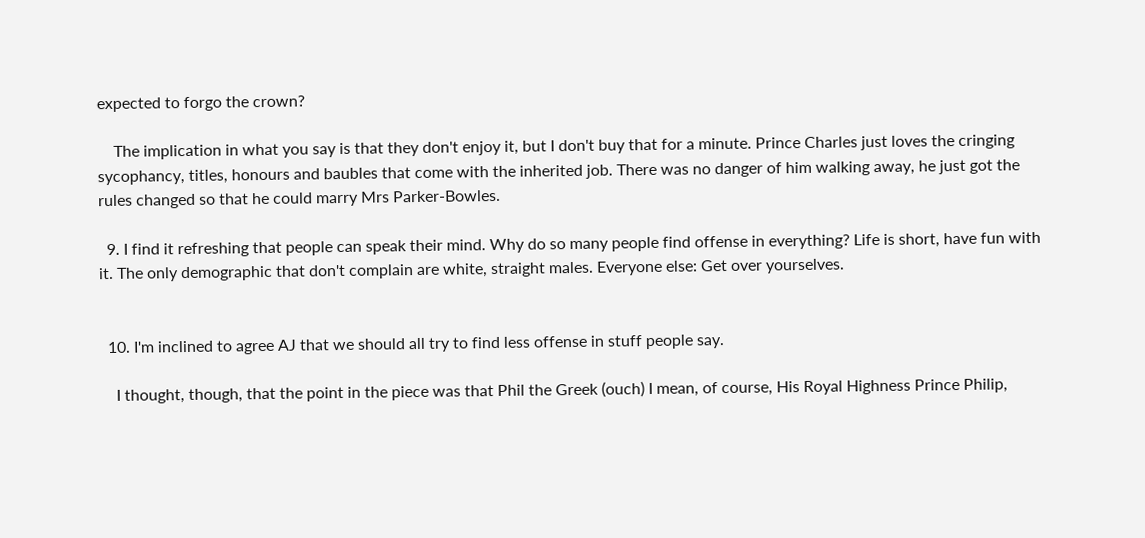expected to forgo the crown?

    The implication in what you say is that they don't enjoy it, but I don't buy that for a minute. Prince Charles just loves the cringing sycophancy, titles, honours and baubles that come with the inherited job. There was no danger of him walking away, he just got the rules changed so that he could marry Mrs Parker-Bowles.

  9. I find it refreshing that people can speak their mind. Why do so many people find offense in everything? Life is short, have fun with it. The only demographic that don't complain are white, straight males. Everyone else: Get over yourselves.


  10. I'm inclined to agree AJ that we should all try to find less offense in stuff people say.

    I thought, though, that the point in the piece was that Phil the Greek (ouch) I mean, of course, His Royal Highness Prince Philip,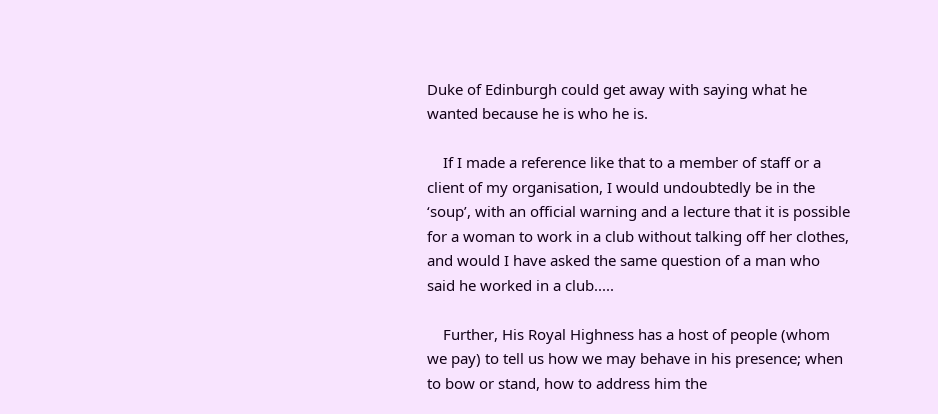Duke of Edinburgh could get away with saying what he wanted because he is who he is.

    If I made a reference like that to a member of staff or a client of my organisation, I would undoubtedly be in the ‘soup’, with an official warning and a lecture that it is possible for a woman to work in a club without talking off her clothes, and would I have asked the same question of a man who said he worked in a club.....

    Further, His Royal Highness has a host of people (whom we pay) to tell us how we may behave in his presence; when to bow or stand, how to address him the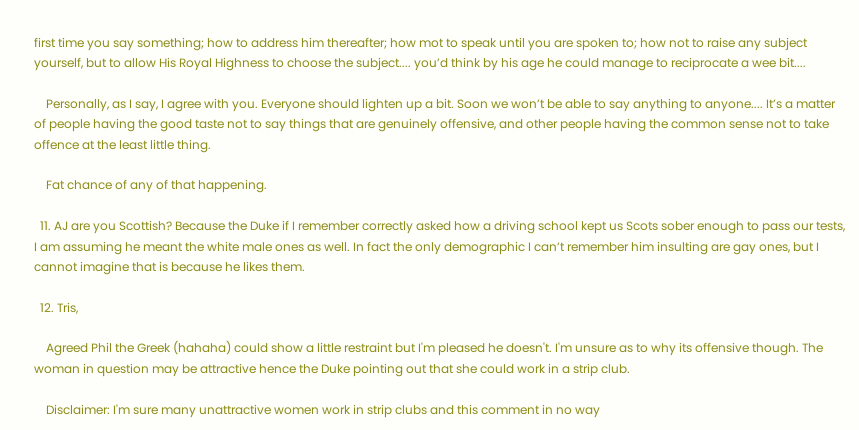first time you say something; how to address him thereafter; how mot to speak until you are spoken to; how not to raise any subject yourself, but to allow His Royal Highness to choose the subject.... you’d think by his age he could manage to reciprocate a wee bit....

    Personally, as I say, I agree with you. Everyone should lighten up a bit. Soon we won’t be able to say anything to anyone.... It’s a matter of people having the good taste not to say things that are genuinely offensive, and other people having the common sense not to take offence at the least little thing.

    Fat chance of any of that happening.

  11. AJ are you Scottish? Because the Duke if I remember correctly asked how a driving school kept us Scots sober enough to pass our tests, I am assuming he meant the white male ones as well. In fact the only demographic I can’t remember him insulting are gay ones, but I cannot imagine that is because he likes them.

  12. Tris,

    Agreed Phil the Greek (hahaha) could show a little restraint but I'm pleased he doesn't. I'm unsure as to why its offensive though. The woman in question may be attractive hence the Duke pointing out that she could work in a strip club.

    Disclaimer: I'm sure many unattractive women work in strip clubs and this comment in no way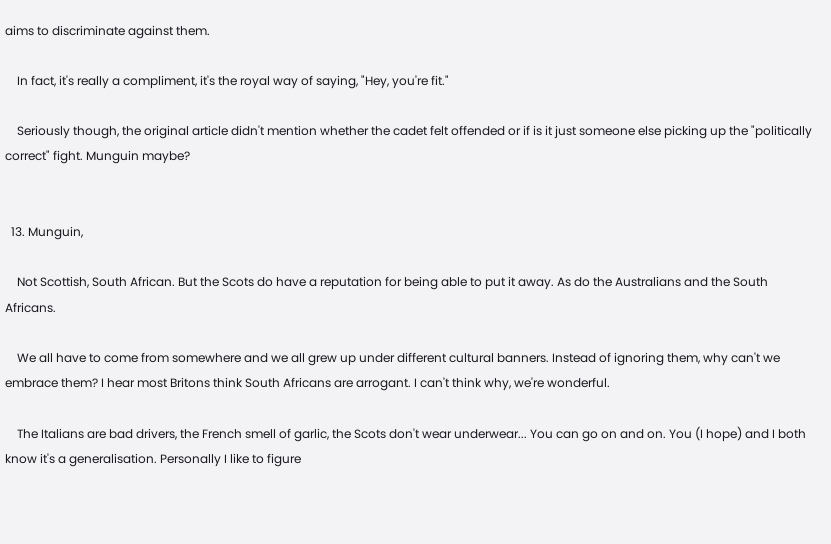aims to discriminate against them.

    In fact, it's really a compliment, it's the royal way of saying, "Hey, you're fit."

    Seriously though, the original article didn't mention whether the cadet felt offended or if is it just someone else picking up the "politically correct" fight. Munguin maybe?


  13. Munguin,

    Not Scottish, South African. But the Scots do have a reputation for being able to put it away. As do the Australians and the South Africans.

    We all have to come from somewhere and we all grew up under different cultural banners. Instead of ignoring them, why can't we embrace them? I hear most Britons think South Africans are arrogant. I can't think why, we're wonderful.

    The Italians are bad drivers, the French smell of garlic, the Scots don't wear underwear... You can go on and on. You (I hope) and I both know it's a generalisation. Personally I like to figure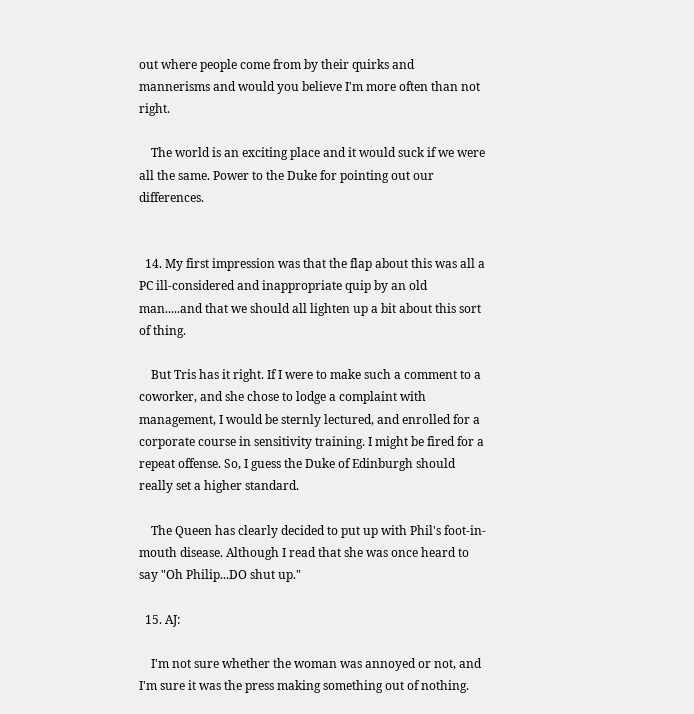out where people come from by their quirks and mannerisms and would you believe I'm more often than not right.

    The world is an exciting place and it would suck if we were all the same. Power to the Duke for pointing out our differences.


  14. My first impression was that the flap about this was all a PC ill-considered and inappropriate quip by an old man.....and that we should all lighten up a bit about this sort of thing.

    But Tris has it right. If I were to make such a comment to a coworker, and she chose to lodge a complaint with management, I would be sternly lectured, and enrolled for a corporate course in sensitivity training. I might be fired for a repeat offense. So, I guess the Duke of Edinburgh should really set a higher standard.

    The Queen has clearly decided to put up with Phil's foot-in-mouth disease. Although I read that she was once heard to say "Oh Philip...DO shut up."

  15. AJ:

    I'm not sure whether the woman was annoyed or not, and I'm sure it was the press making something out of nothing.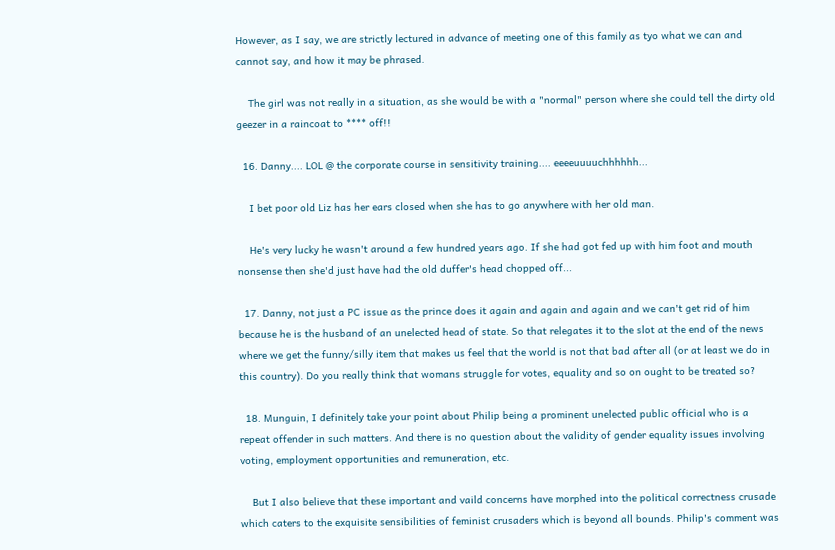However, as I say, we are strictly lectured in advance of meeting one of this family as tyo what we can and cannot say, and how it may be phrased.

    The girl was not really in a situation, as she would be with a "normal" person where she could tell the dirty old geezer in a raincoat to **** off!!

  16. Danny.... LOL @ the corporate course in sensitivity training.... eeeeuuuuchhhhhh...

    I bet poor old Liz has her ears closed when she has to go anywhere with her old man.

    He's very lucky he wasn't around a few hundred years ago. If she had got fed up with him foot and mouth nonsense then she'd just have had the old duffer's head chopped off...

  17. Danny, not just a PC issue as the prince does it again and again and again and we can't get rid of him because he is the husband of an unelected head of state. So that relegates it to the slot at the end of the news where we get the funny/silly item that makes us feel that the world is not that bad after all (or at least we do in this country). Do you really think that womans struggle for votes, equality and so on ought to be treated so?

  18. Munguin, I definitely take your point about Philip being a prominent unelected public official who is a repeat offender in such matters. And there is no question about the validity of gender equality issues involving voting, employment opportunities and remuneration, etc.

    But I also believe that these important and vaild concerns have morphed into the political correctness crusade which caters to the exquisite sensibilities of feminist crusaders which is beyond all bounds. Philip's comment was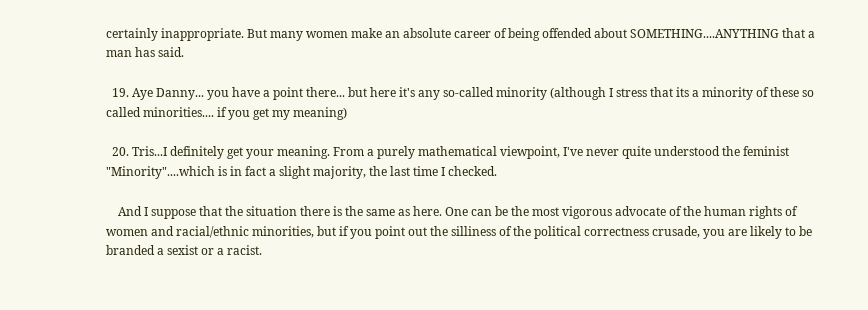certainly inappropriate. But many women make an absolute career of being offended about SOMETHING....ANYTHING that a man has said.

  19. Aye Danny... you have a point there... but here it's any so-called minority (although I stress that its a minority of these so called minorities.... if you get my meaning)

  20. Tris...I definitely get your meaning. From a purely mathematical viewpoint, I've never quite understood the feminist "Minority"....which is in fact a slight majority, the last time I checked.

    And I suppose that the situation there is the same as here. One can be the most vigorous advocate of the human rights of women and racial/ethnic minorities, but if you point out the silliness of the political correctness crusade, you are likely to be branded a sexist or a racist.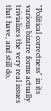"Political correctness" in its various bizarre forms actually trivializes the very real issues that have, and still do,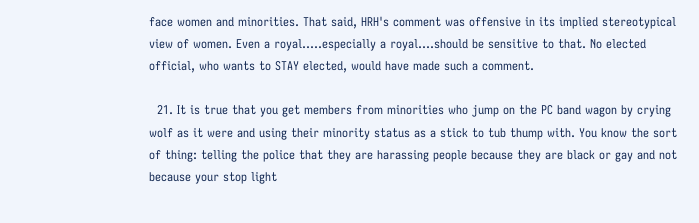face women and minorities. That said, HRH's comment was offensive in its implied stereotypical view of women. Even a royal.....especially a royal....should be sensitive to that. No elected official, who wants to STAY elected, would have made such a comment.

  21. It is true that you get members from minorities who jump on the PC band wagon by crying wolf as it were and using their minority status as a stick to tub thump with. You know the sort of thing: telling the police that they are harassing people because they are black or gay and not because your stop light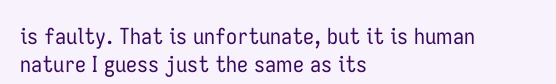is faulty. That is unfortunate, but it is human nature I guess just the same as its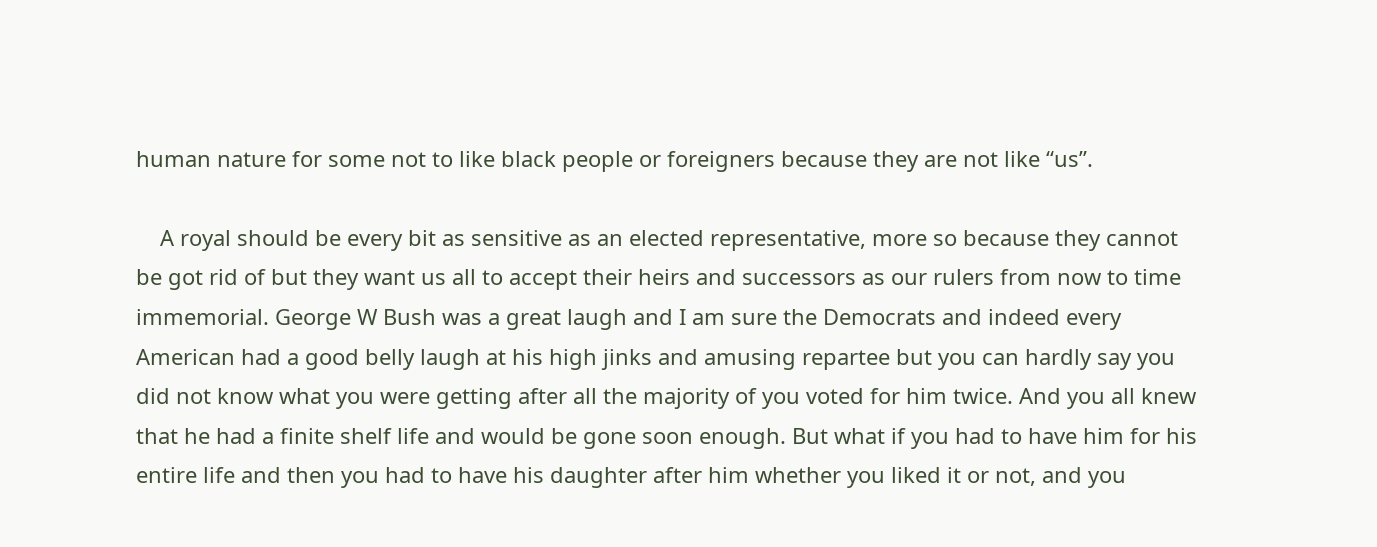human nature for some not to like black people or foreigners because they are not like “us”.

    A royal should be every bit as sensitive as an elected representative, more so because they cannot be got rid of but they want us all to accept their heirs and successors as our rulers from now to time immemorial. George W Bush was a great laugh and I am sure the Democrats and indeed every American had a good belly laugh at his high jinks and amusing repartee but you can hardly say you did not know what you were getting after all the majority of you voted for him twice. And you all knew that he had a finite shelf life and would be gone soon enough. But what if you had to have him for his entire life and then you had to have his daughter after him whether you liked it or not, and you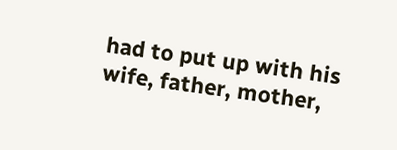had to put up with his wife, father, mother,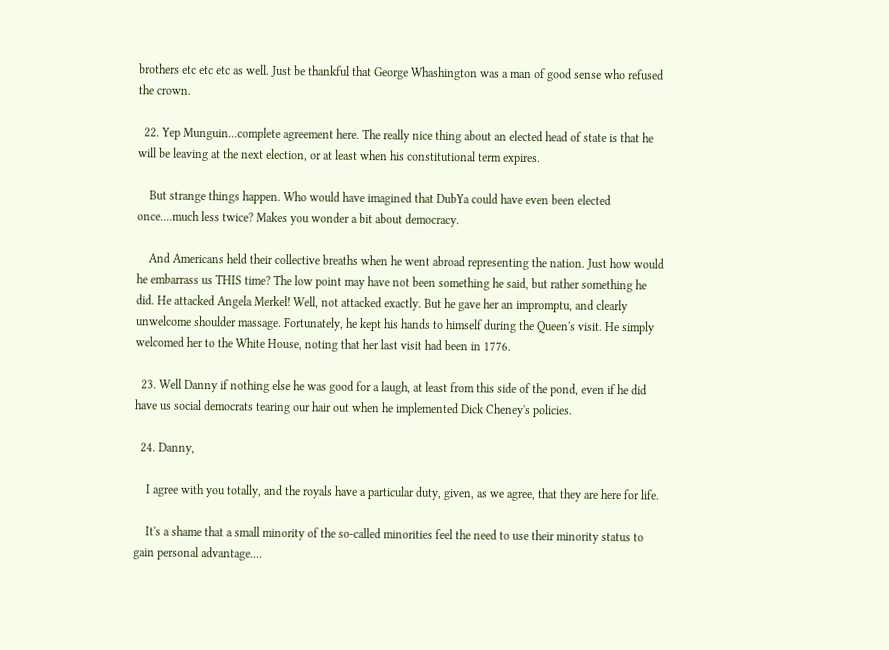brothers etc etc etc as well. Just be thankful that George Whashington was a man of good sense who refused the crown.

  22. Yep Munguin...complete agreement here. The really nice thing about an elected head of state is that he will be leaving at the next election, or at least when his constitutional term expires.

    But strange things happen. Who would have imagined that DubYa could have even been elected once....much less twice? Makes you wonder a bit about democracy.

    And Americans held their collective breaths when he went abroad representing the nation. Just how would he embarrass us THIS time? The low point may have not been something he said, but rather something he did. He attacked Angela Merkel! Well, not attacked exactly. But he gave her an impromptu, and clearly unwelcome shoulder massage. Fortunately, he kept his hands to himself during the Queen's visit. He simply welcomed her to the White House, noting that her last visit had been in 1776.

  23. Well Danny if nothing else he was good for a laugh, at least from this side of the pond, even if he did have us social democrats tearing our hair out when he implemented Dick Cheney's policies.

  24. Danny,

    I agree with you totally, and the royals have a particular duty, given, as we agree, that they are here for life.

    It's a shame that a small minority of the so-called minorities feel the need to use their minority status to gain personal advantage....